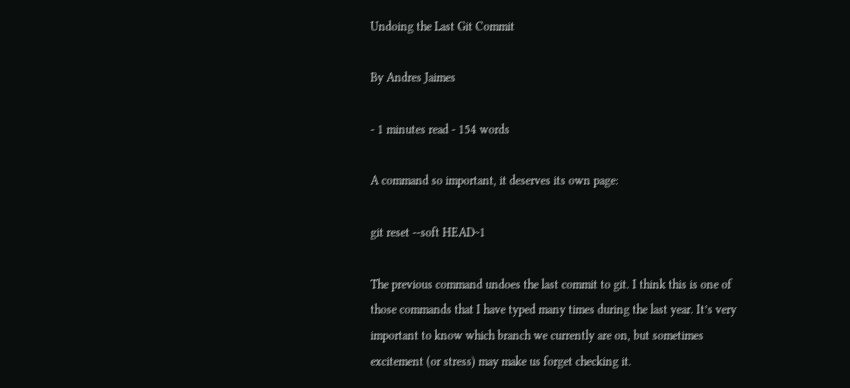Undoing the Last Git Commit

By Andres Jaimes

- 1 minutes read - 154 words

A command so important, it deserves its own page:

git reset --soft HEAD~1

The previous command undoes the last commit to git. I think this is one of those commands that I have typed many times during the last year. It’s very important to know which branch we currently are on, but sometimes excitement (or stress) may make us forget checking it.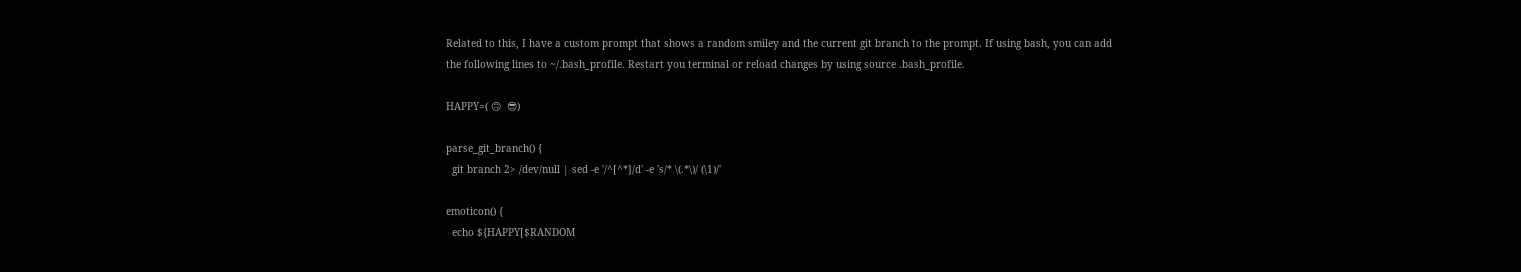Related to this, I have a custom prompt that shows a random smiley and the current git branch to the prompt. If using bash, you can add the following lines to ~/.bash_profile. Restart you terminal or reload changes by using source .bash_profile.

HAPPY=( 🙃  😎)

parse_git_branch() {
  git branch 2> /dev/null | sed -e '/^[^*]/d' -e 's/* \(.*\)/ (\1)/'

emoticon() {
  echo ${HAPPY[$RANDOM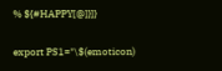% ${#HAPPY[@]}]}

export PS1="\$(emoticon)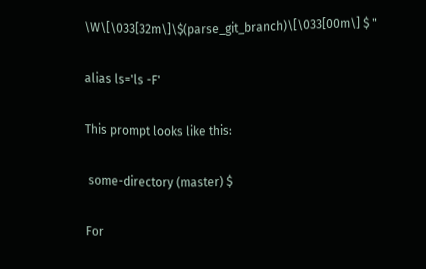\W\[\033[32m\]\$(parse_git_branch)\[\033[00m\] $ "

alias ls='ls -F'

This prompt looks like this:

 some-directory (master) $

For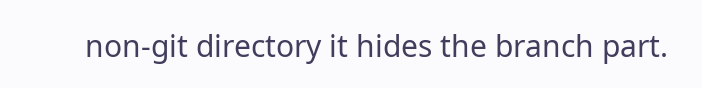non-git directory it hides the branch part.